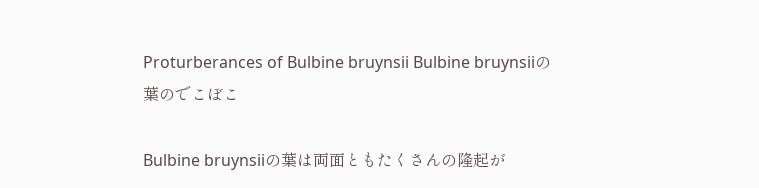Proturberances of Bulbine bruynsii Bulbine bruynsiiの葉のでこぼこ

Bulbine bruynsiiの葉は両面ともたくさんの隆起が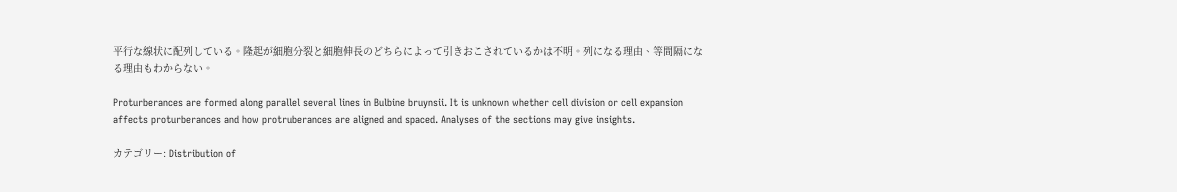平行な線状に配列している。隆起が細胞分裂と細胞伸長のどちらによって引きおこされているかは不明。列になる理由、等間隔になる理由もわからない。

Proturberances are formed along parallel several lines in Bulbine bruynsii. It is unknown whether cell division or cell expansion affects proturberances and how protruberances are aligned and spaced. Analyses of the sections may give insights.

カテゴリー: Distribution of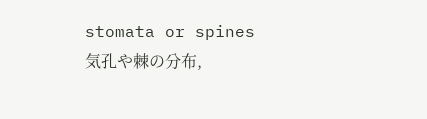stomata or spines 気孔や棘の分布,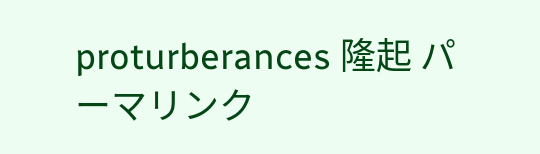proturberances 隆起 パーマリンク